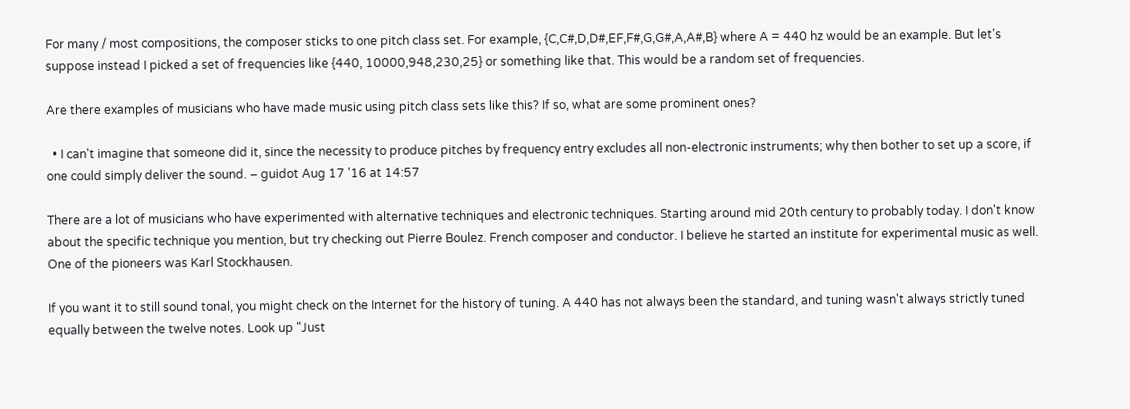For many / most compositions, the composer sticks to one pitch class set. For example, {C,C#,D,D#,EF,F#,G,G#,A,A#,B} where A = 440 hz would be an example. But let's suppose instead I picked a set of frequencies like {440, 10000,948,230,25} or something like that. This would be a random set of frequencies.

Are there examples of musicians who have made music using pitch class sets like this? If so, what are some prominent ones?

  • I can't imagine that someone did it, since the necessity to produce pitches by frequency entry excludes all non-electronic instruments; why then bother to set up a score, if one could simply deliver the sound. – guidot Aug 17 '16 at 14:57

There are a lot of musicians who have experimented with alternative techniques and electronic techniques. Starting around mid 20th century to probably today. I don't know about the specific technique you mention, but try checking out Pierre Boulez. French composer and conductor. I believe he started an institute for experimental music as well. One of the pioneers was Karl Stockhausen.

If you want it to still sound tonal, you might check on the Internet for the history of tuning. A 440 has not always been the standard, and tuning wasn't always strictly tuned equally between the twelve notes. Look up "Just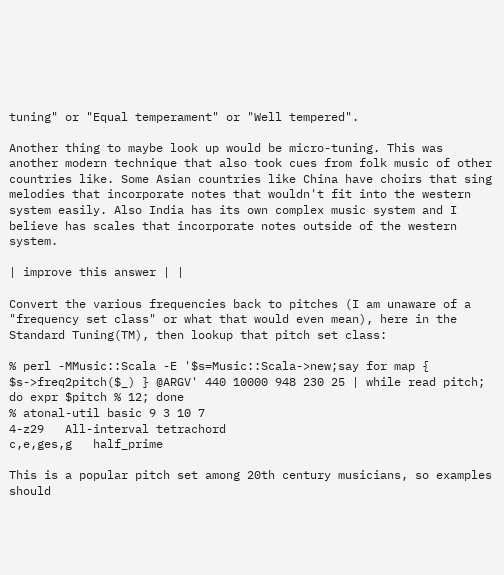tuning" or "Equal temperament" or "Well tempered".

Another thing to maybe look up would be micro-tuning. This was another modern technique that also took cues from folk music of other countries like. Some Asian countries like China have choirs that sing melodies that incorporate notes that wouldn't fit into the western system easily. Also India has its own complex music system and I believe has scales that incorporate notes outside of the western system.

| improve this answer | |

Convert the various frequencies back to pitches (I am unaware of a "frequency set class" or what that would even mean), here in the Standard Tuning(TM), then lookup that pitch set class:

% perl -MMusic::Scala -E '$s=Music::Scala->new;say for map { $s->freq2pitch($_) } @ARGV' 440 10000 948 230 25 | while read pitch; do expr $pitch % 12; done
% atonal-util basic 9 3 10 7
4-z29   All-interval tetrachord
c,e,ges,g   half_prime

This is a popular pitch set among 20th century musicians, so examples should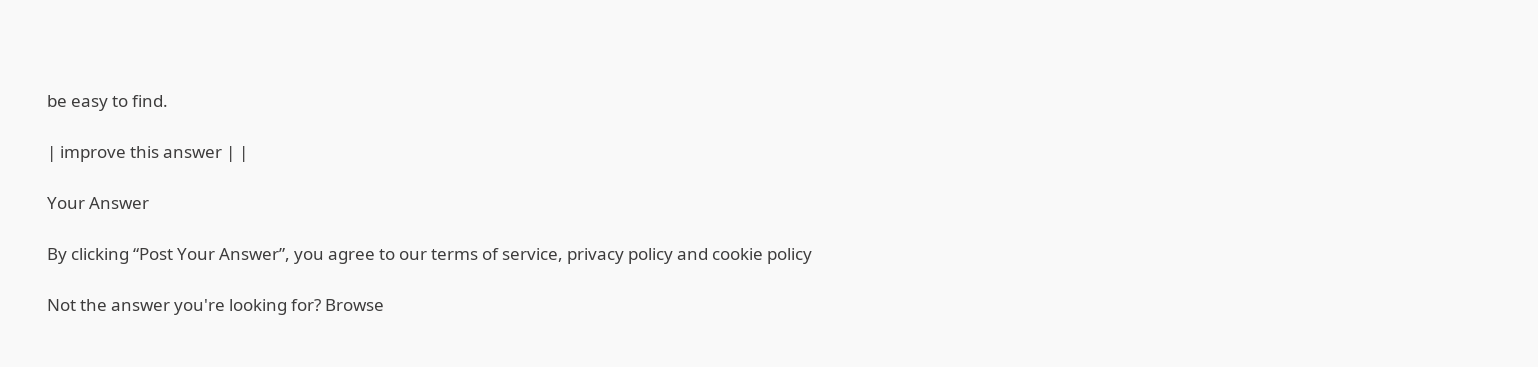be easy to find.

| improve this answer | |

Your Answer

By clicking “Post Your Answer”, you agree to our terms of service, privacy policy and cookie policy

Not the answer you're looking for? Browse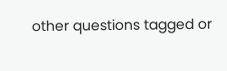other questions tagged or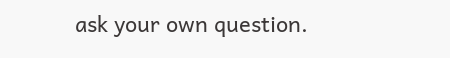ask your own question.